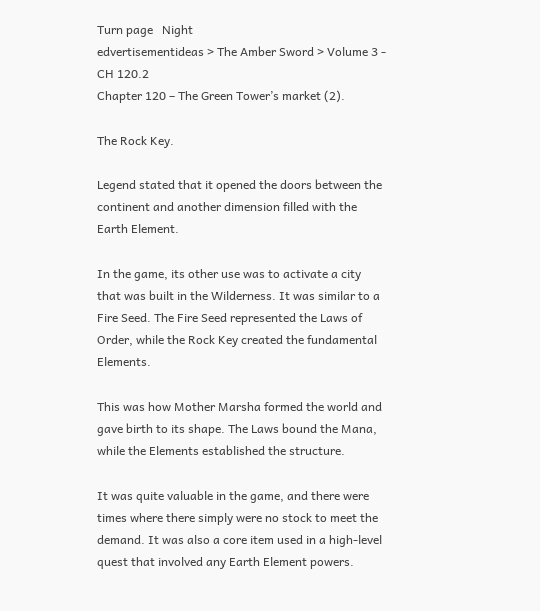Turn page   Night
edvertisementideas > The Amber Sword > Volume 3 - CH 120.2
Chapter 120 – The Green Tower’s market (2).

The Rock Key.

Legend stated that it opened the doors between the continent and another dimension filled with the Earth Element.

In the game, its other use was to activate a city that was built in the Wilderness. It was similar to a Fire Seed. The Fire Seed represented the Laws of Order, while the Rock Key created the fundamental Elements.

This was how Mother Marsha formed the world and gave birth to its shape. The Laws bound the Mana, while the Elements established the structure.

It was quite valuable in the game, and there were times where there simply were no stock to meet the demand. It was also a core item used in a high-level quest that involved any Earth Element powers.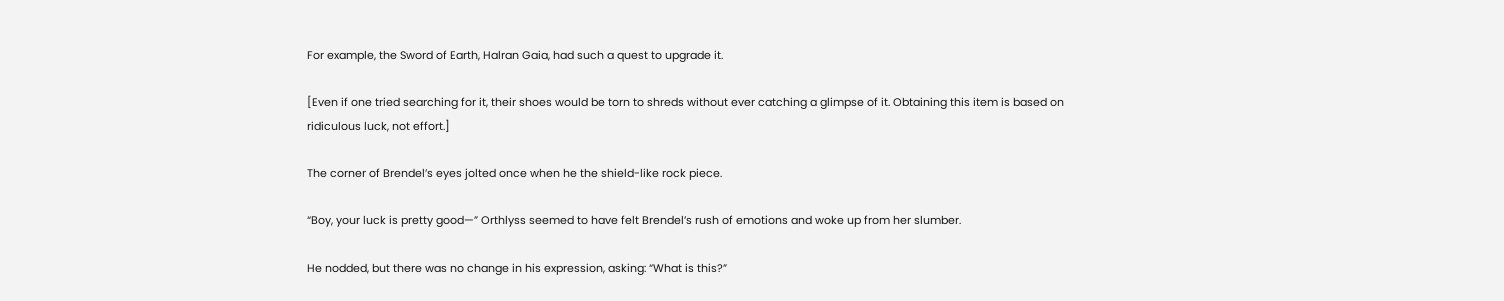For example, the Sword of Earth, Halran Gaia, had such a quest to upgrade it.

[Even if one tried searching for it, their shoes would be torn to shreds without ever catching a glimpse of it. Obtaining this item is based on ridiculous luck, not effort.]

The corner of Brendel’s eyes jolted once when he the shield-like rock piece.

“Boy, your luck is pretty good—” Orthlyss seemed to have felt Brendel’s rush of emotions and woke up from her slumber.

He nodded, but there was no change in his expression, asking: “What is this?”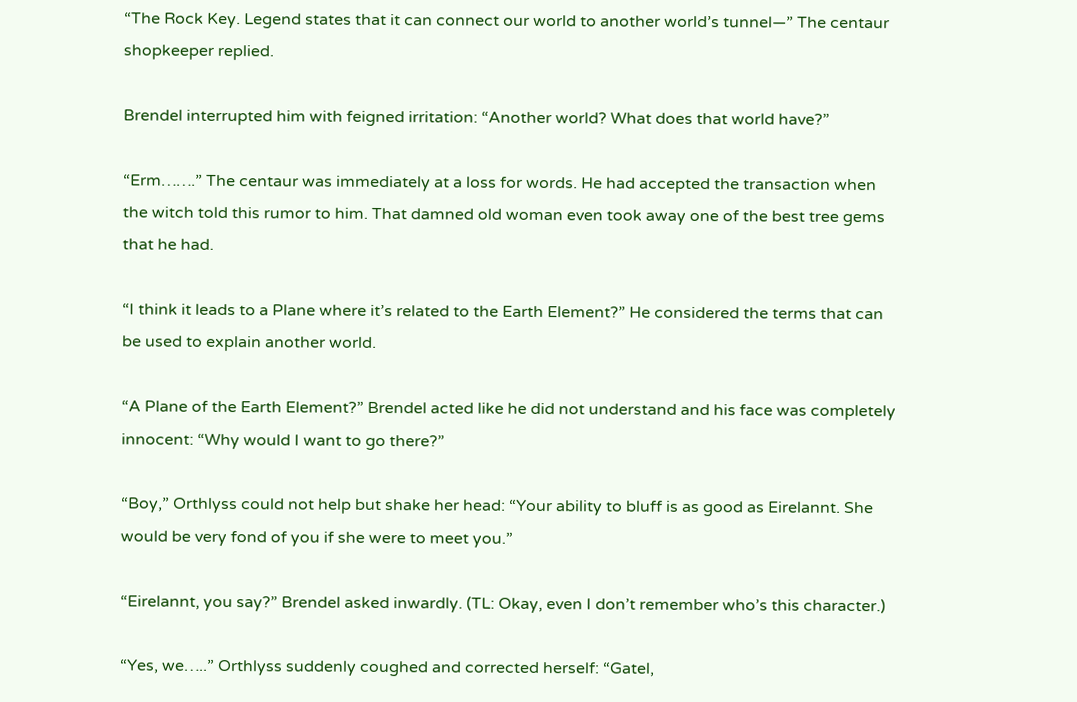“The Rock Key. Legend states that it can connect our world to another world’s tunnel—” The centaur shopkeeper replied.

Brendel interrupted him with feigned irritation: “Another world? What does that world have?”

“Erm…….” The centaur was immediately at a loss for words. He had accepted the transaction when the witch told this rumor to him. That damned old woman even took away one of the best tree gems that he had.

“I think it leads to a Plane where it’s related to the Earth Element?” He considered the terms that can be used to explain another world.

“A Plane of the Earth Element?” Brendel acted like he did not understand and his face was completely innocent: “Why would I want to go there?”

“Boy,” Orthlyss could not help but shake her head: “Your ability to bluff is as good as Eirelannt. She would be very fond of you if she were to meet you.”

“Eirelannt, you say?” Brendel asked inwardly. (TL: Okay, even I don’t remember who’s this character.)

“Yes, we…..” Orthlyss suddenly coughed and corrected herself: “Gatel,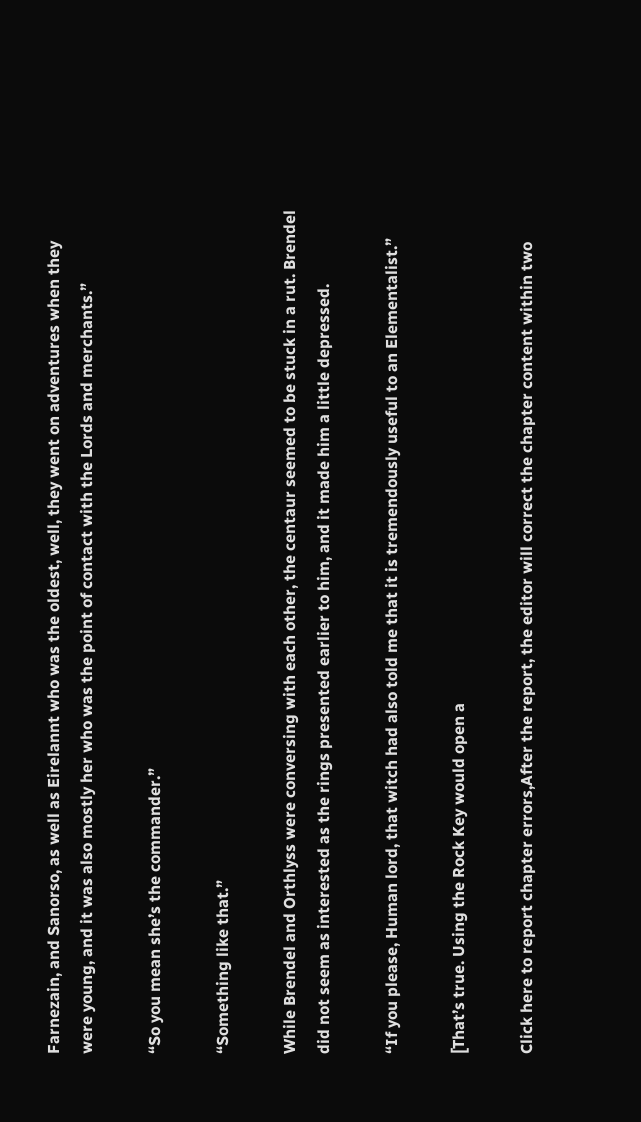Farnezain, and Sanorso, as well as Eirelannt who was the oldest, well, they went on adventures when they were young, and it was also mostly her who was the point of contact with the Lords and merchants.”

“So you mean she’s the commander.”

“Something like that.”

While Brendel and Orthlyss were conversing with each other, the centaur seemed to be stuck in a rut. Brendel did not seem as interested as the rings presented earlier to him, and it made him a little depressed.

“If you please, Human lord, that witch had also told me that it is tremendously useful to an Elementalist.”

[That’s true. Using the Rock Key would open a

Click here to report chapter errors,After the report, the editor will correct the chapter content within two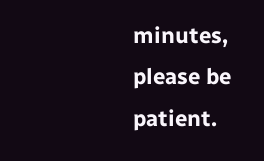minutes, please be patient.